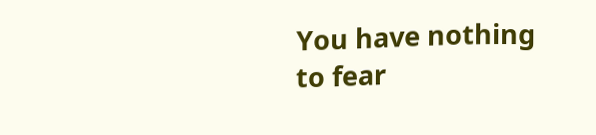You have nothing to fear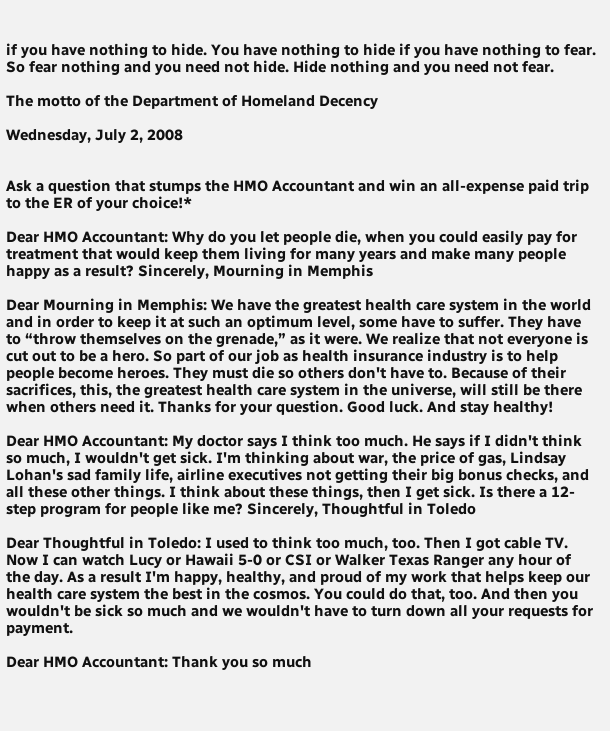if you have nothing to hide. You have nothing to hide if you have nothing to fear.
So fear nothing and you need not hide. Hide nothing and you need not fear.

The motto of the Department of Homeland Decency

Wednesday, July 2, 2008


Ask a question that stumps the HMO Accountant and win an all-expense paid trip to the ER of your choice!*

Dear HMO Accountant: Why do you let people die, when you could easily pay for treatment that would keep them living for many years and make many people happy as a result? Sincerely, Mourning in Memphis

Dear Mourning in Memphis: We have the greatest health care system in the world and in order to keep it at such an optimum level, some have to suffer. They have to “throw themselves on the grenade,” as it were. We realize that not everyone is cut out to be a hero. So part of our job as health insurance industry is to help people become heroes. They must die so others don't have to. Because of their sacrifices, this, the greatest health care system in the universe, will still be there when others need it. Thanks for your question. Good luck. And stay healthy!

Dear HMO Accountant: My doctor says I think too much. He says if I didn't think so much, I wouldn't get sick. I'm thinking about war, the price of gas, Lindsay Lohan's sad family life, airline executives not getting their big bonus checks, and all these other things. I think about these things, then I get sick. Is there a 12-step program for people like me? Sincerely, Thoughtful in Toledo

Dear Thoughtful in Toledo: I used to think too much, too. Then I got cable TV. Now I can watch Lucy or Hawaii 5-0 or CSI or Walker Texas Ranger any hour of the day. As a result I'm happy, healthy, and proud of my work that helps keep our health care system the best in the cosmos. You could do that, too. And then you wouldn't be sick so much and we wouldn't have to turn down all your requests for payment.

Dear HMO Accountant: Thank you so much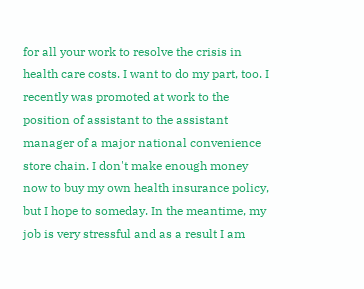for all your work to resolve the crisis in health care costs. I want to do my part, too. I recently was promoted at work to the position of assistant to the assistant manager of a major national convenience store chain. I don't make enough money now to buy my own health insurance policy, but I hope to someday. In the meantime, my job is very stressful and as a result I am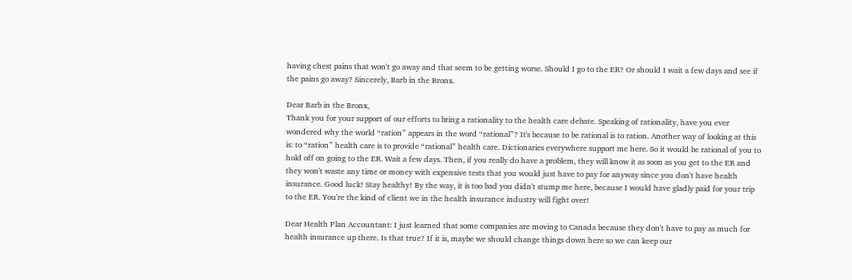having chest pains that won't go away and that seem to be getting worse. Should I go to the ER? Or should I wait a few days and see if the pains go away? Sincerely, Barb in the Bronx.

Dear Barb in the Bronx,
Thank you for your support of our efforts to bring a rationality to the health care debate. Speaking of rationality, have you ever wondered why the world “ration” appears in the word “rational”? It's because to be rational is to ration. Another way of looking at this is: to “ration” health care is to provide “rational” health care. Dictionaries everywhere support me here. So it would be rational of you to hold off on going to the ER. Wait a few days. Then, if you really do have a problem, they will know it as soon as you get to the ER and they won't waste any time or money with expensive tests that you would just have to pay for anyway since you don't have health insurance. Good luck! Stay healthy! By the way, it is too bad you didn't stump me here, because I would have gladly paid for your trip to the ER. You're the kind of client we in the health insurance industry will fight over!

Dear Health Plan Accountant: I just learned that some companies are moving to Canada because they don't have to pay as much for health insurance up there. Is that true? If it is, maybe we should change things down here so we can keep our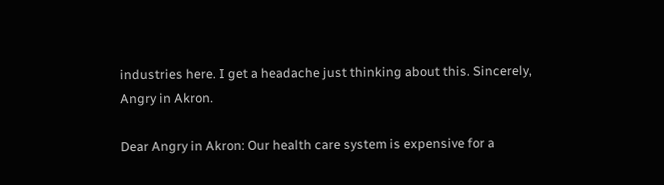industries here. I get a headache just thinking about this. Sincerely, Angry in Akron.

Dear Angry in Akron: Our health care system is expensive for a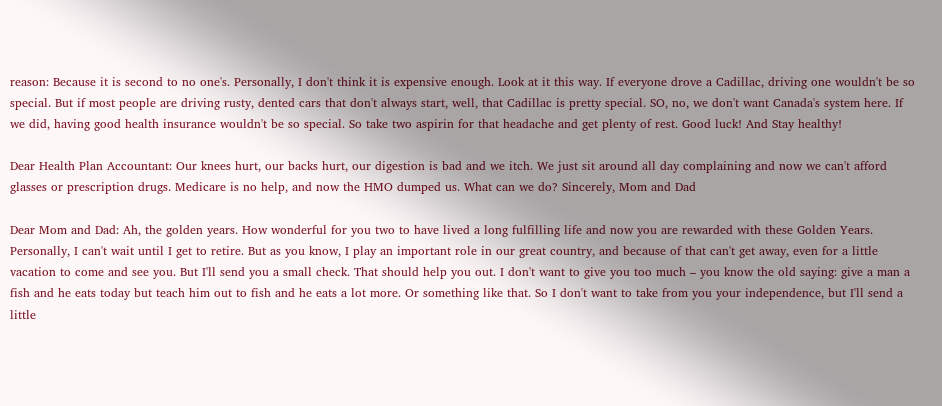reason: Because it is second to no one's. Personally, I don't think it is expensive enough. Look at it this way. If everyone drove a Cadillac, driving one wouldn't be so special. But if most people are driving rusty, dented cars that don't always start, well, that Cadillac is pretty special. SO, no, we don't want Canada's system here. If we did, having good health insurance wouldn't be so special. So take two aspirin for that headache and get plenty of rest. Good luck! And Stay healthy!

Dear Health Plan Accountant: Our knees hurt, our backs hurt, our digestion is bad and we itch. We just sit around all day complaining and now we can't afford glasses or prescription drugs. Medicare is no help, and now the HMO dumped us. What can we do? Sincerely, Mom and Dad

Dear Mom and Dad: Ah, the golden years. How wonderful for you two to have lived a long fulfilling life and now you are rewarded with these Golden Years. Personally, I can't wait until I get to retire. But as you know, I play an important role in our great country, and because of that can't get away, even for a little vacation to come and see you. But I'll send you a small check. That should help you out. I don't want to give you too much – you know the old saying: give a man a fish and he eats today but teach him out to fish and he eats a lot more. Or something like that. So I don't want to take from you your independence, but I'll send a little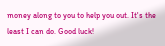money along to you to help you out. It's the least I can do. Good luck!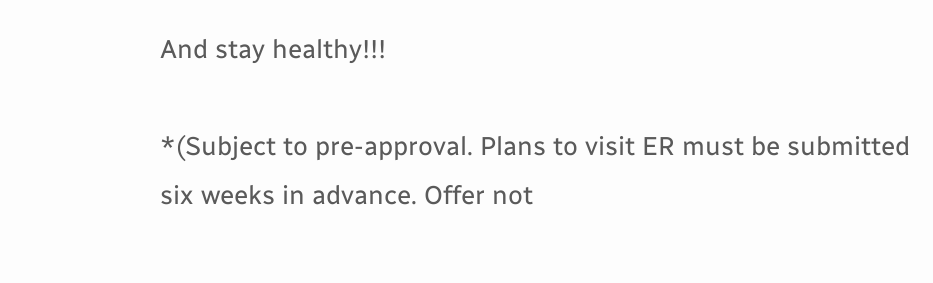And stay healthy!!!

*(Subject to pre-approval. Plans to visit ER must be submitted six weeks in advance. Offer not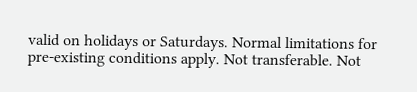valid on holidays or Saturdays. Normal limitations for pre-existing conditions apply. Not transferable. Not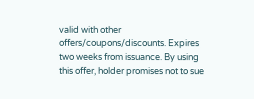valid with other offers/coupons/discounts. Expires two weeks from issuance. By using this offer, holder promises not to sue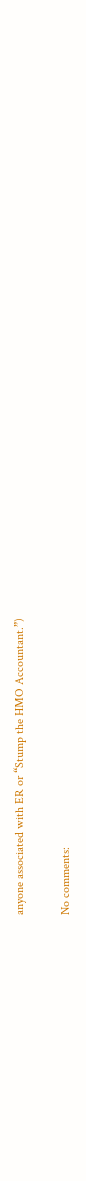anyone associated with ER or “Stump the HMO Accountant.”)

No comments: